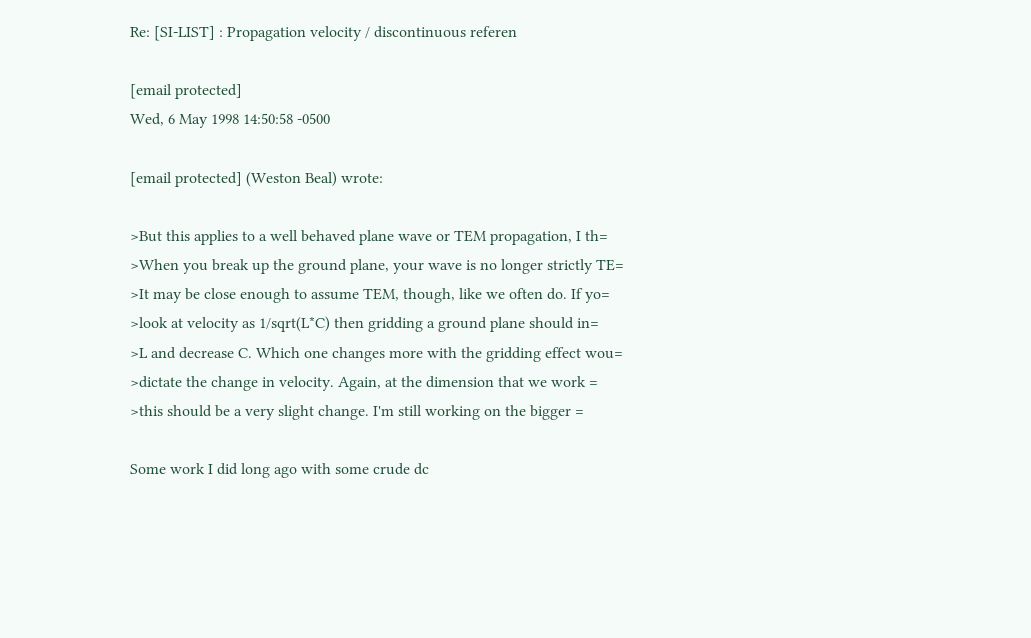Re: [SI-LIST] : Propagation velocity / discontinuous referen

[email protected]
Wed, 6 May 1998 14:50:58 -0500

[email protected] (Weston Beal) wrote:

>But this applies to a well behaved plane wave or TEM propagation, I th=
>When you break up the ground plane, your wave is no longer strictly TE=
>It may be close enough to assume TEM, though, like we often do. If yo=
>look at velocity as 1/sqrt(L*C) then gridding a ground plane should in=
>L and decrease C. Which one changes more with the gridding effect wou=
>dictate the change in velocity. Again, at the dimension that we work =
>this should be a very slight change. I'm still working on the bigger =

Some work I did long ago with some crude dc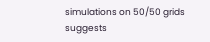simulations on 50/50 grids
suggests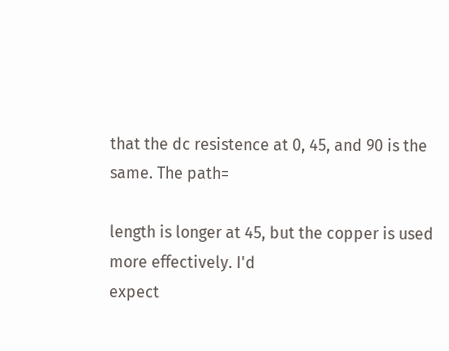that the dc resistence at 0, 45, and 90 is the same. The path=

length is longer at 45, but the copper is used more effectively. I'd
expect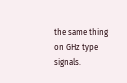the same thing on GHz type signals.